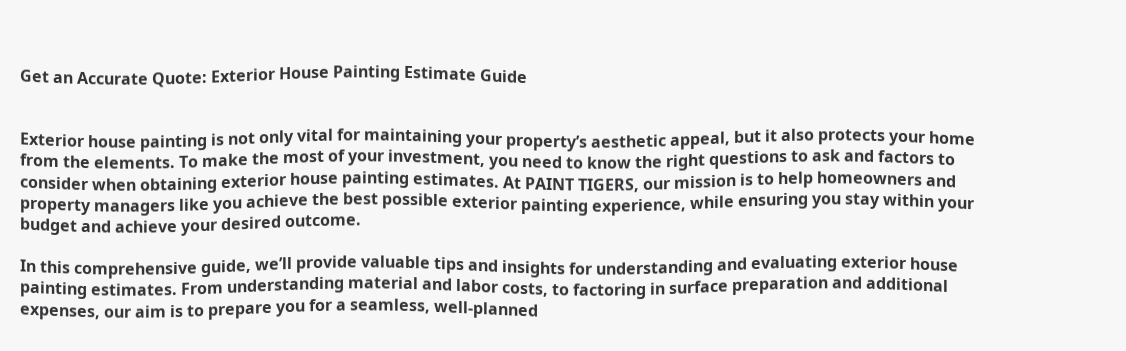Get an Accurate Quote: Exterior House Painting Estimate Guide


Exterior house painting is not only vital for maintaining your property’s aesthetic appeal, but it also protects your home from the elements. To make the most of your investment, you need to know the right questions to ask and factors to consider when obtaining exterior house painting estimates. At PAINT TIGERS, our mission is to help homeowners and property managers like you achieve the best possible exterior painting experience, while ensuring you stay within your budget and achieve your desired outcome.

In this comprehensive guide, we’ll provide valuable tips and insights for understanding and evaluating exterior house painting estimates. From understanding material and labor costs, to factoring in surface preparation and additional expenses, our aim is to prepare you for a seamless, well-planned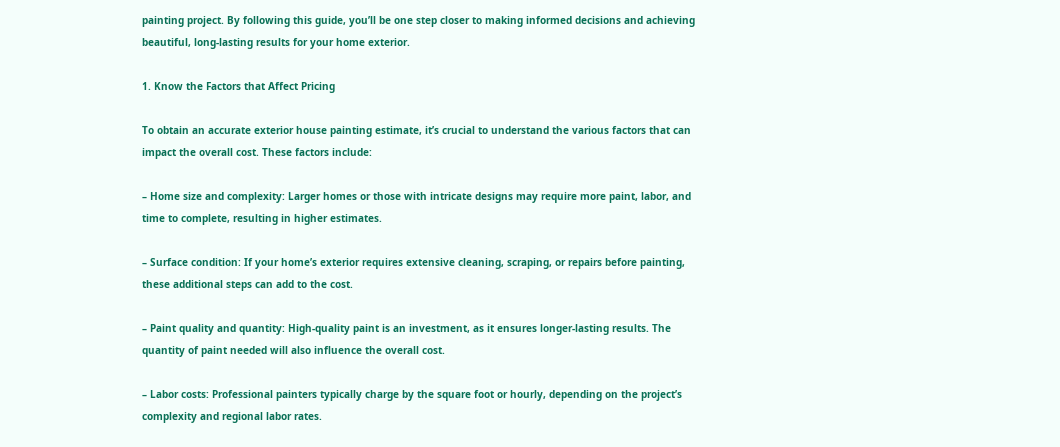painting project. By following this guide, you’ll be one step closer to making informed decisions and achieving beautiful, long-lasting results for your home exterior.

1. Know the Factors that Affect Pricing

To obtain an accurate exterior house painting estimate, it’s crucial to understand the various factors that can impact the overall cost. These factors include:

– Home size and complexity: Larger homes or those with intricate designs may require more paint, labor, and time to complete, resulting in higher estimates.

– Surface condition: If your home’s exterior requires extensive cleaning, scraping, or repairs before painting, these additional steps can add to the cost.

– Paint quality and quantity: High-quality paint is an investment, as it ensures longer-lasting results. The quantity of paint needed will also influence the overall cost.

– Labor costs: Professional painters typically charge by the square foot or hourly, depending on the project’s complexity and regional labor rates.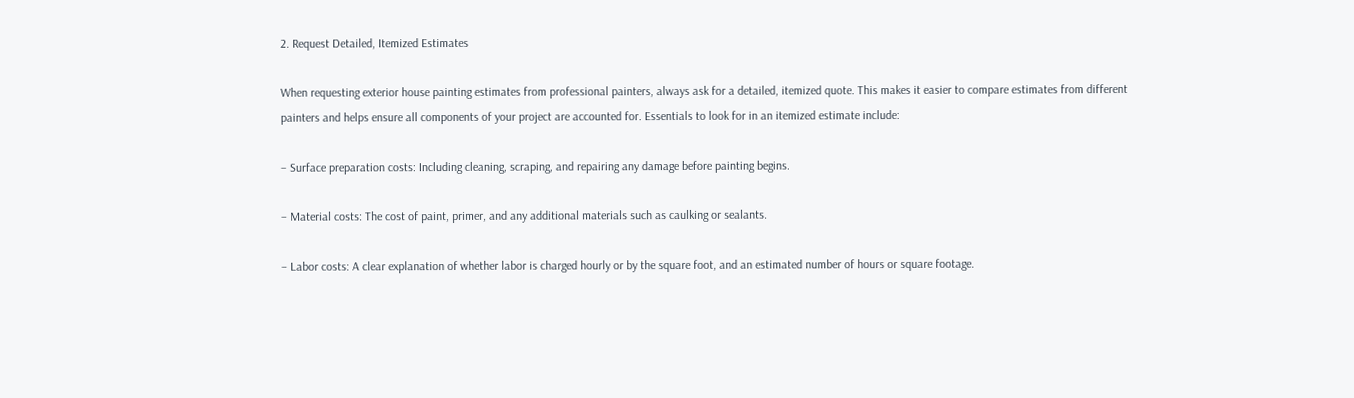2. Request Detailed, Itemized Estimates

When requesting exterior house painting estimates from professional painters, always ask for a detailed, itemized quote. This makes it easier to compare estimates from different painters and helps ensure all components of your project are accounted for. Essentials to look for in an itemized estimate include:

– Surface preparation costs: Including cleaning, scraping, and repairing any damage before painting begins.

– Material costs: The cost of paint, primer, and any additional materials such as caulking or sealants.

– Labor costs: A clear explanation of whether labor is charged hourly or by the square foot, and an estimated number of hours or square footage.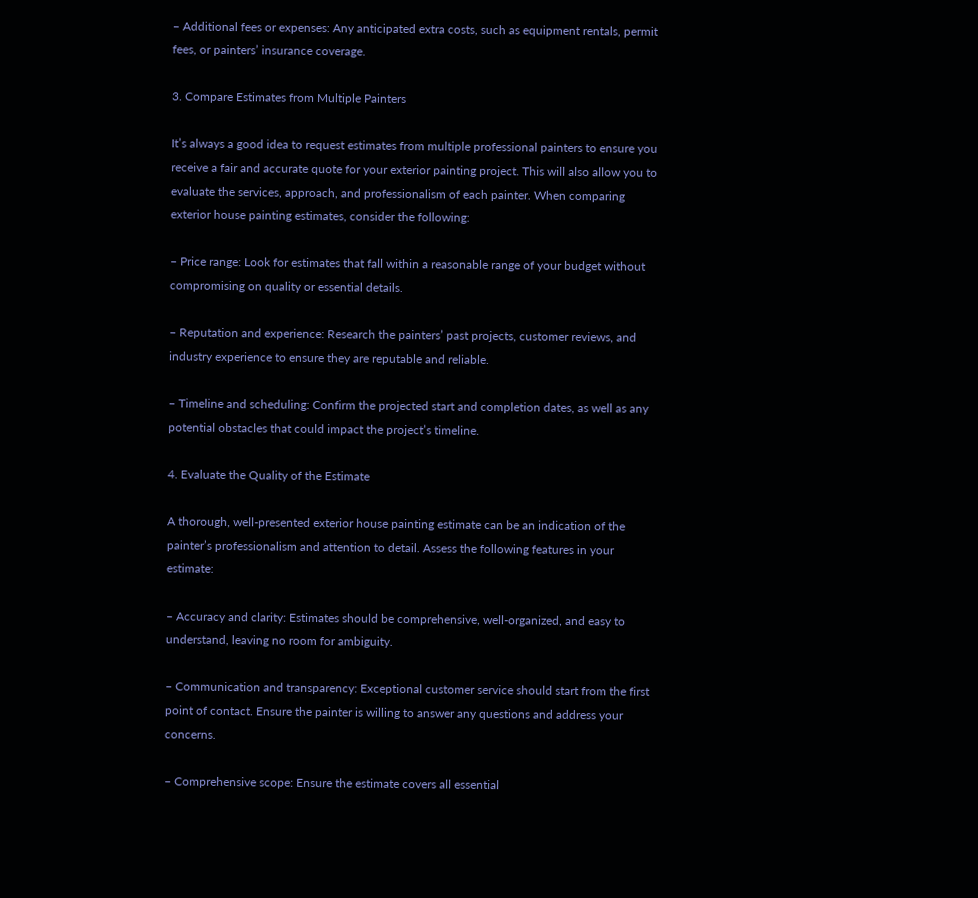– Additional fees or expenses: Any anticipated extra costs, such as equipment rentals, permit fees, or painters’ insurance coverage.

3. Compare Estimates from Multiple Painters

It’s always a good idea to request estimates from multiple professional painters to ensure you receive a fair and accurate quote for your exterior painting project. This will also allow you to evaluate the services, approach, and professionalism of each painter. When comparing exterior house painting estimates, consider the following:

– Price range: Look for estimates that fall within a reasonable range of your budget without compromising on quality or essential details.

– Reputation and experience: Research the painters’ past projects, customer reviews, and industry experience to ensure they are reputable and reliable.

– Timeline and scheduling: Confirm the projected start and completion dates, as well as any potential obstacles that could impact the project’s timeline.

4. Evaluate the Quality of the Estimate

A thorough, well-presented exterior house painting estimate can be an indication of the painter’s professionalism and attention to detail. Assess the following features in your estimate:

– Accuracy and clarity: Estimates should be comprehensive, well-organized, and easy to understand, leaving no room for ambiguity.

– Communication and transparency: Exceptional customer service should start from the first point of contact. Ensure the painter is willing to answer any questions and address your concerns.

– Comprehensive scope: Ensure the estimate covers all essential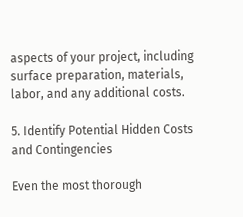aspects of your project, including surface preparation, materials, labor, and any additional costs.

5. Identify Potential Hidden Costs and Contingencies

Even the most thorough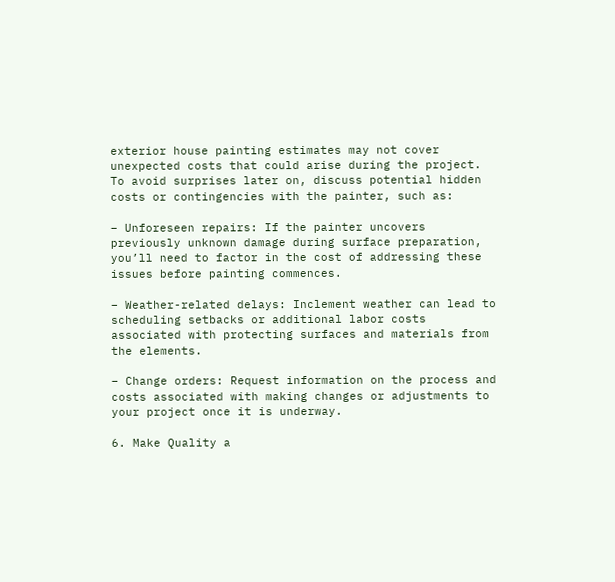exterior house painting estimates may not cover unexpected costs that could arise during the project. To avoid surprises later on, discuss potential hidden costs or contingencies with the painter, such as:

– Unforeseen repairs: If the painter uncovers previously unknown damage during surface preparation, you’ll need to factor in the cost of addressing these issues before painting commences.

– Weather-related delays: Inclement weather can lead to scheduling setbacks or additional labor costs associated with protecting surfaces and materials from the elements.

– Change orders: Request information on the process and costs associated with making changes or adjustments to your project once it is underway.

6. Make Quality a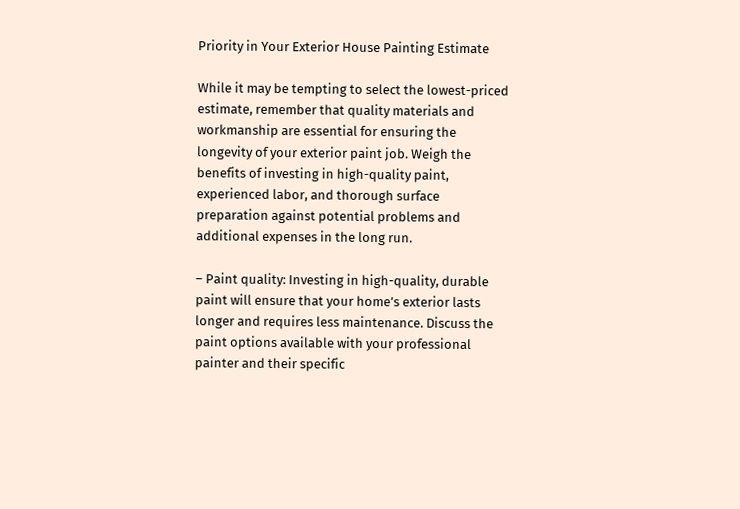Priority in Your Exterior House Painting Estimate

While it may be tempting to select the lowest-priced estimate, remember that quality materials and workmanship are essential for ensuring the longevity of your exterior paint job. Weigh the benefits of investing in high-quality paint, experienced labor, and thorough surface preparation against potential problems and additional expenses in the long run.

– Paint quality: Investing in high-quality, durable paint will ensure that your home’s exterior lasts longer and requires less maintenance. Discuss the paint options available with your professional painter and their specific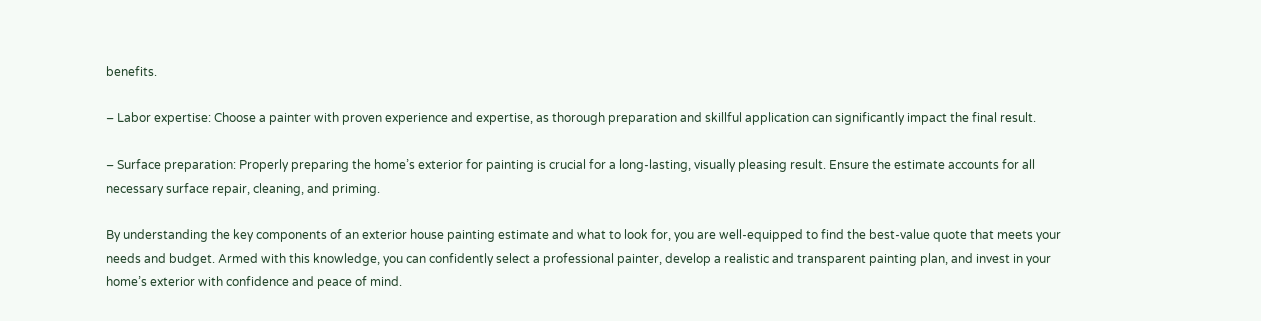benefits.

– Labor expertise: Choose a painter with proven experience and expertise, as thorough preparation and skillful application can significantly impact the final result.

– Surface preparation: Properly preparing the home’s exterior for painting is crucial for a long-lasting, visually pleasing result. Ensure the estimate accounts for all necessary surface repair, cleaning, and priming.

By understanding the key components of an exterior house painting estimate and what to look for, you are well-equipped to find the best-value quote that meets your needs and budget. Armed with this knowledge, you can confidently select a professional painter, develop a realistic and transparent painting plan, and invest in your home’s exterior with confidence and peace of mind.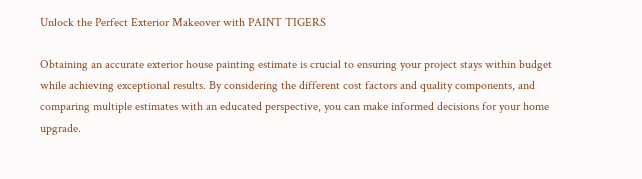Unlock the Perfect Exterior Makeover with PAINT TIGERS

Obtaining an accurate exterior house painting estimate is crucial to ensuring your project stays within budget while achieving exceptional results. By considering the different cost factors and quality components, and comparing multiple estimates with an educated perspective, you can make informed decisions for your home upgrade.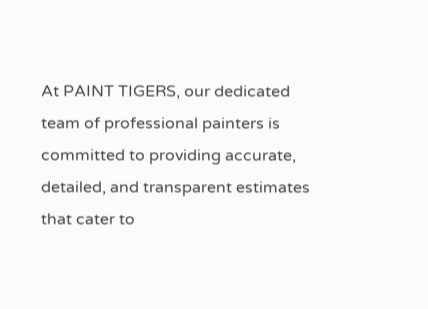At PAINT TIGERS, our dedicated team of professional painters is committed to providing accurate, detailed, and transparent estimates that cater to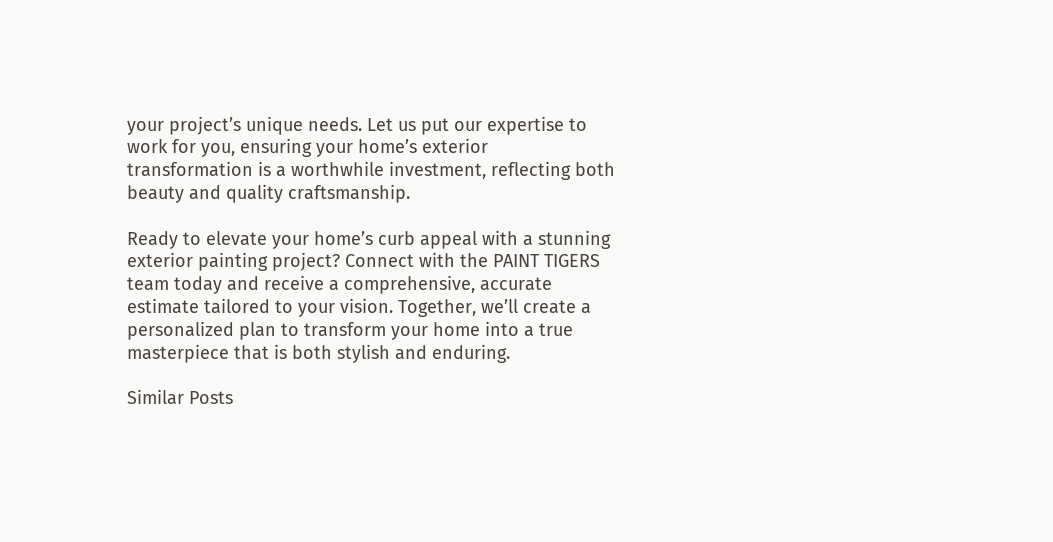your project’s unique needs. Let us put our expertise to work for you, ensuring your home’s exterior transformation is a worthwhile investment, reflecting both beauty and quality craftsmanship.

Ready to elevate your home’s curb appeal with a stunning exterior painting project? Connect with the PAINT TIGERS team today and receive a comprehensive, accurate estimate tailored to your vision. Together, we’ll create a personalized plan to transform your home into a true masterpiece that is both stylish and enduring.

Similar Posts